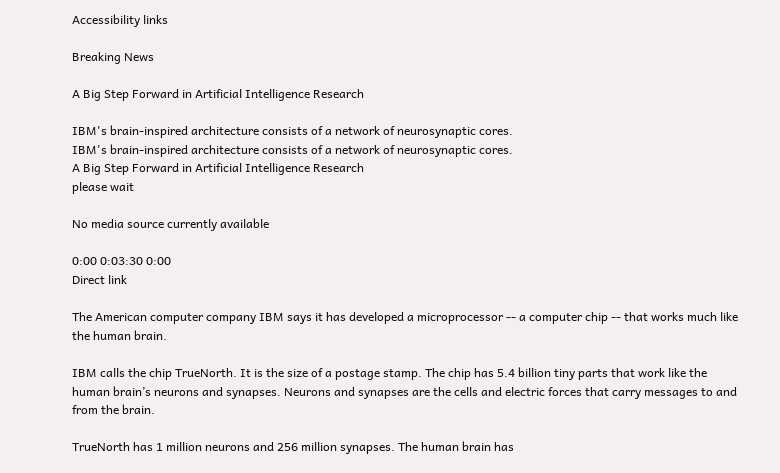Accessibility links

Breaking News

A Big Step Forward in Artificial Intelligence Research

IBM's brain-inspired architecture consists of a network of neurosynaptic cores.
IBM's brain-inspired architecture consists of a network of neurosynaptic cores.
A Big Step Forward in Artificial Intelligence Research
please wait

No media source currently available

0:00 0:03:30 0:00
Direct link

The American computer company IBM says it has developed a microprocessor -- a computer chip -- that works much like the human brain.

IBM calls the chip TrueNorth. It is the size of a postage stamp. The chip has 5.4 billion tiny parts that work like the human brain’s neurons and synapses. Neurons and synapses are the cells and electric forces that carry messages to and from the brain.

TrueNorth has 1 million neurons and 256 million synapses. The human brain has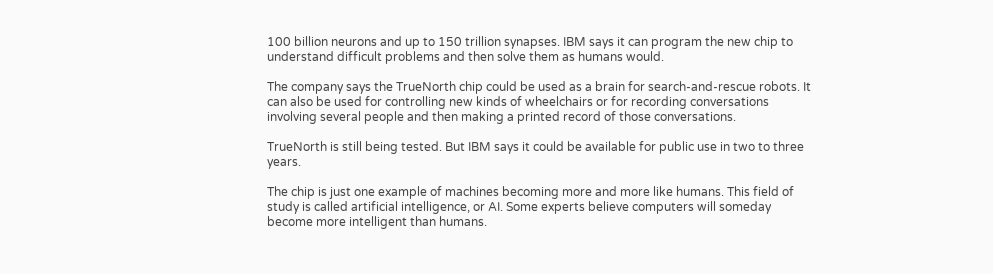100 billion neurons and up to 150 trillion synapses. IBM says it can program the new chip to understand difficult problems and then solve them as humans would.

The company says the TrueNorth chip could be used as a brain for search-and-rescue robots. It can also be used for controlling new kinds of wheelchairs or for recording conversations involving several people and then making a printed record of those conversations.

TrueNorth is still being tested. But IBM says it could be available for public use in two to three years.

The chip is just one example of machines becoming more and more like humans. This field of study is called artificial intelligence, or AI. Some experts believe computers will someday become more intelligent than humans.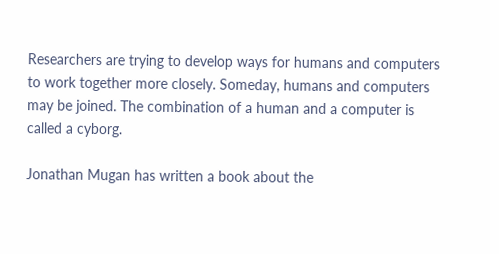Researchers are trying to develop ways for humans and computers to work together more closely. Someday, humans and computers may be joined. The combination of a human and a computer is called a cyborg.

Jonathan Mugan has written a book about the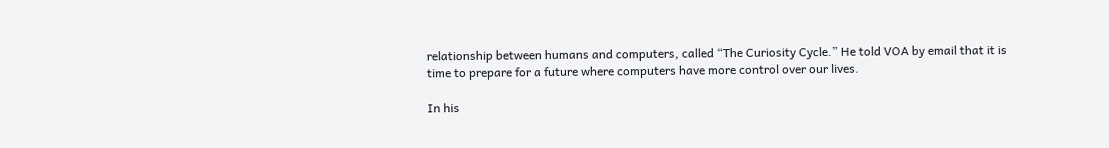relationship between humans and computers, called “The Curiosity Cycle.” He told VOA by email that it is time to prepare for a future where computers have more control over our lives.

In his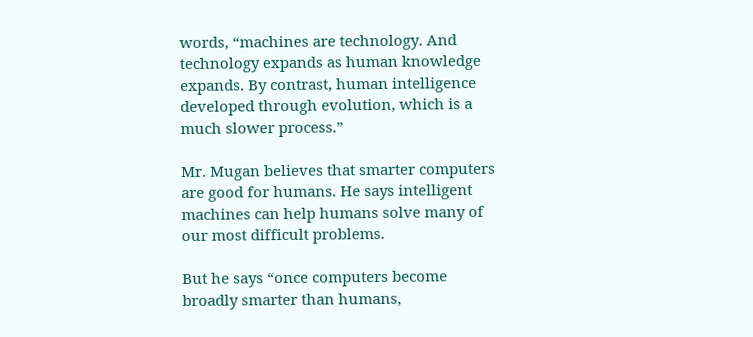words, “machines are technology. And technology expands as human knowledge expands. By contrast, human intelligence developed through evolution, which is a much slower process.”

Mr. Mugan believes that smarter computers are good for humans. He says intelligent machines can help humans solve many of our most difficult problems.

But he says “once computers become broadly smarter than humans,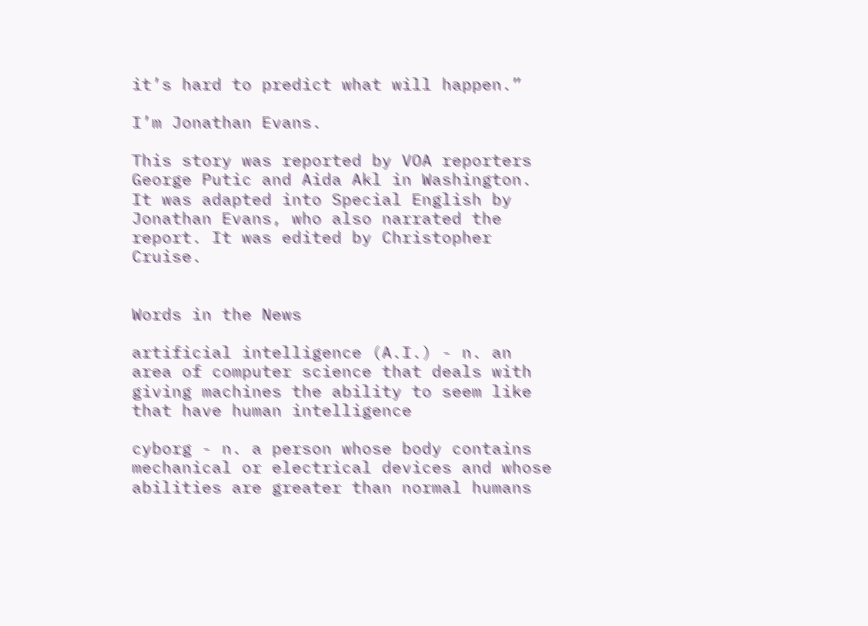it’s hard to predict what will happen.”

I’m Jonathan Evans.

This story was reported by VOA reporters George Putic and Aida Akl in Washington. It was adapted into Special English by Jonathan Evans, who also narrated the report. It was edited by Christopher Cruise.


Words in the News

artificial intelligence (A.I.) - n. an area of computer science that deals with giving machines the ability to seem like that have human intelligence

cyborg - n. a person whose body contains mechanical or electrical devices and whose abilities are greater than normal humans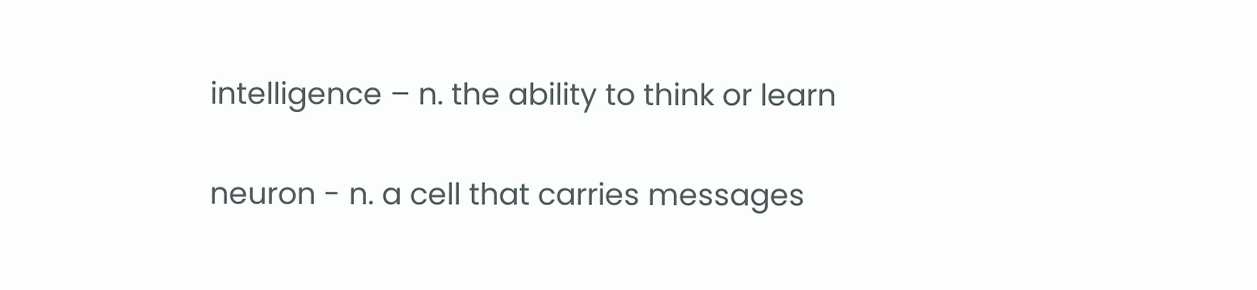intelligence – n. the ability to think or learn

neuron - n. a cell that carries messages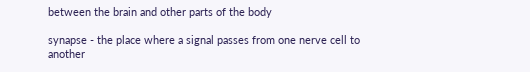between the brain and other parts of the body

synapse - the place where a signal passes from one nerve cell to another